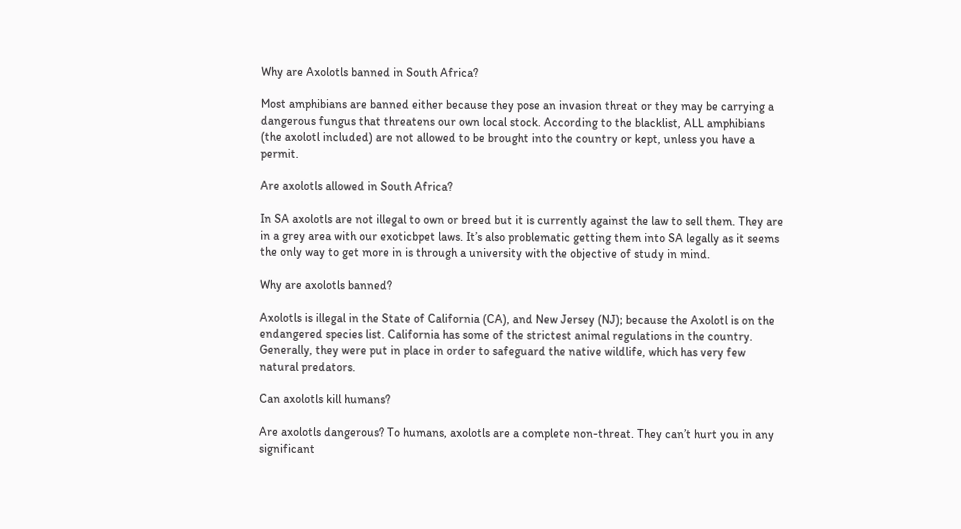Why are Axolotls banned in South Africa?

Most amphibians are banned either because they pose an invasion threat or they may be carrying a dangerous fungus that threatens our own local stock. According to the blacklist, ALL amphibians (the axolotl included) are not allowed to be brought into the country or kept, unless you have a permit.

Are axolotls allowed in South Africa?

In SA axolotls are not illegal to own or breed but it is currently against the law to sell them. They are in a grey area with our exoticbpet laws. It’s also problematic getting them into SA legally as it seems the only way to get more in is through a university with the objective of study in mind.

Why are axolotls banned?

Axolotls is illegal in the State of California (CA), and New Jersey (NJ); because the Axolotl is on the endangered species list. California has some of the strictest animal regulations in the country. Generally, they were put in place in order to safeguard the native wildlife, which has very few natural predators.

Can axolotls kill humans?

Are axolotls dangerous? To humans, axolotls are a complete non-threat. They can’t hurt you in any significant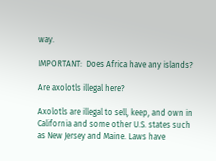way.

IMPORTANT:  Does Africa have any islands?

Are axolotls illegal here?

Axolotls are illegal to sell, keep, and own in California and some other U.S. states such as New Jersey and Maine. Laws have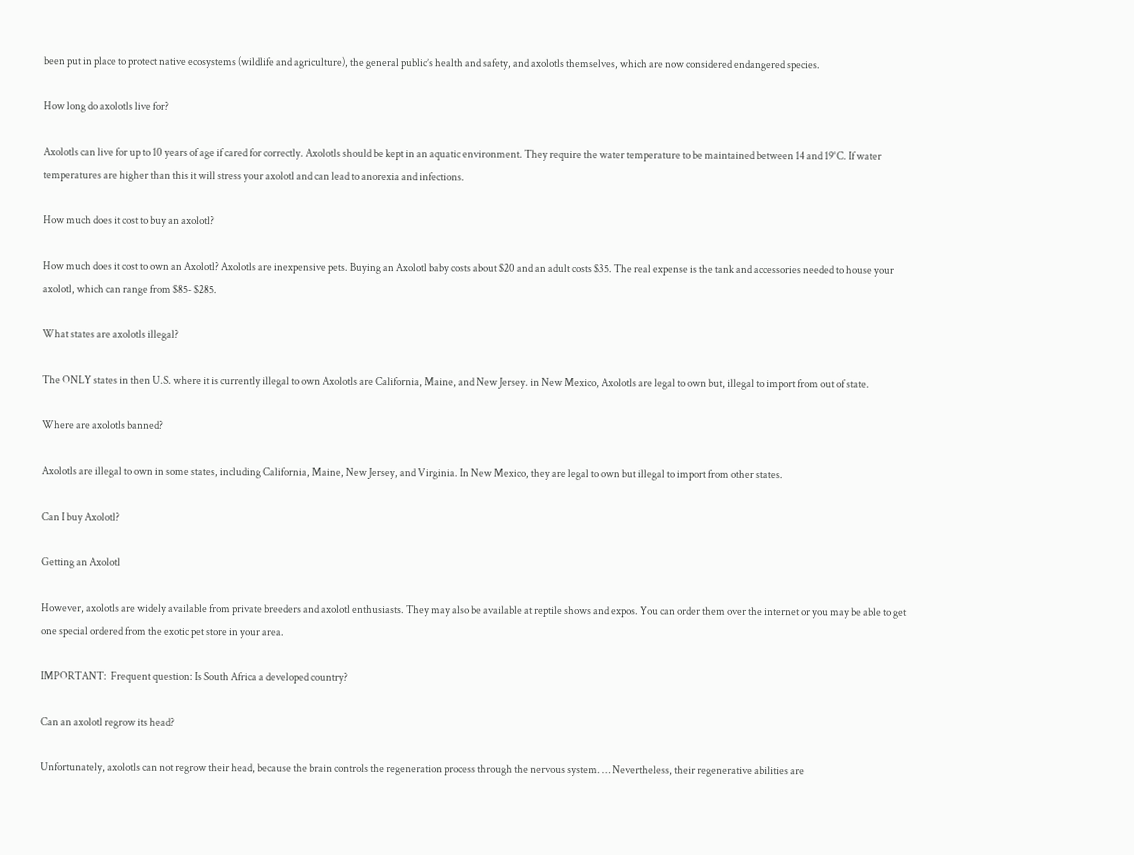been put in place to protect native ecosystems (wildlife and agriculture), the general public’s health and safety, and axolotls themselves, which are now considered endangered species.

How long do axolotls live for?

Axolotls can live for up to 10 years of age if cared for correctly. Axolotls should be kept in an aquatic environment. They require the water temperature to be maintained between 14 and 19°C. If water temperatures are higher than this it will stress your axolotl and can lead to anorexia and infections.

How much does it cost to buy an axolotl?

How much does it cost to own an Axolotl? Axolotls are inexpensive pets. Buying an Axolotl baby costs about $20 and an adult costs $35. The real expense is the tank and accessories needed to house your axolotl, which can range from $85- $285.

What states are axolotls illegal?

The ONLY states in then U.S. where it is currently illegal to own Axolotls are California, Maine, and New Jersey. in New Mexico, Axolotls are legal to own but, illegal to import from out of state.

Where are axolotls banned?

Axolotls are illegal to own in some states, including California, Maine, New Jersey, and Virginia. In New Mexico, they are legal to own but illegal to import from other states.

Can I buy Axolotl?

Getting an Axolotl

However, axolotls are widely available from private breeders and axolotl enthusiasts. They may also be available at reptile shows and expos. You can order them over the internet or you may be able to get one special ordered from the exotic pet store in your area.

IMPORTANT:  Frequent question: Is South Africa a developed country?

Can an axolotl regrow its head?

Unfortunately, axolotls can not regrow their head, because the brain controls the regeneration process through the nervous system. … Nevertheless, their regenerative abilities are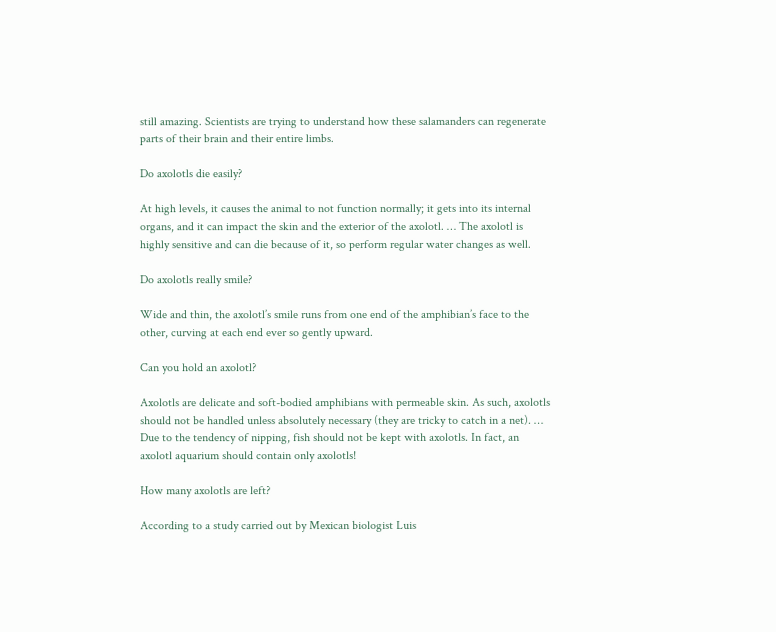still amazing. Scientists are trying to understand how these salamanders can regenerate parts of their brain and their entire limbs.

Do axolotls die easily?

At high levels, it causes the animal to not function normally; it gets into its internal organs, and it can impact the skin and the exterior of the axolotl. … The axolotl is highly sensitive and can die because of it, so perform regular water changes as well.

Do axolotls really smile?

Wide and thin, the axolotl’s smile runs from one end of the amphibian’s face to the other, curving at each end ever so gently upward.

Can you hold an axolotl?

Axolotls are delicate and soft-bodied amphibians with permeable skin. As such, axolotls should not be handled unless absolutely necessary (they are tricky to catch in a net). … Due to the tendency of nipping, fish should not be kept with axolotls. In fact, an axolotl aquarium should contain only axolotls!

How many axolotls are left?

According to a study carried out by Mexican biologist Luis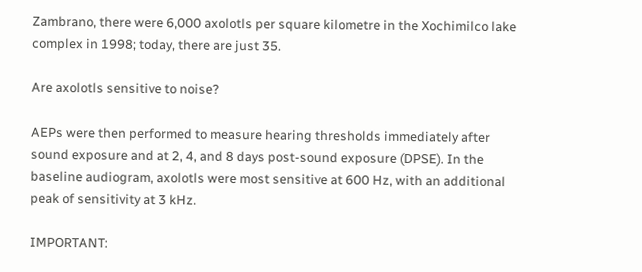Zambrano, there were 6,000 axolotls per square kilometre in the Xochimilco lake complex in 1998; today, there are just 35.

Are axolotls sensitive to noise?

AEPs were then performed to measure hearing thresholds immediately after sound exposure and at 2, 4, and 8 days post-sound exposure (DPSE). In the baseline audiogram, axolotls were most sensitive at 600 Hz, with an additional peak of sensitivity at 3 kHz.

IMPORTANT: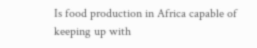Is food production in Africa capable of keeping up with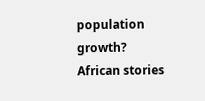population growth?
African stories